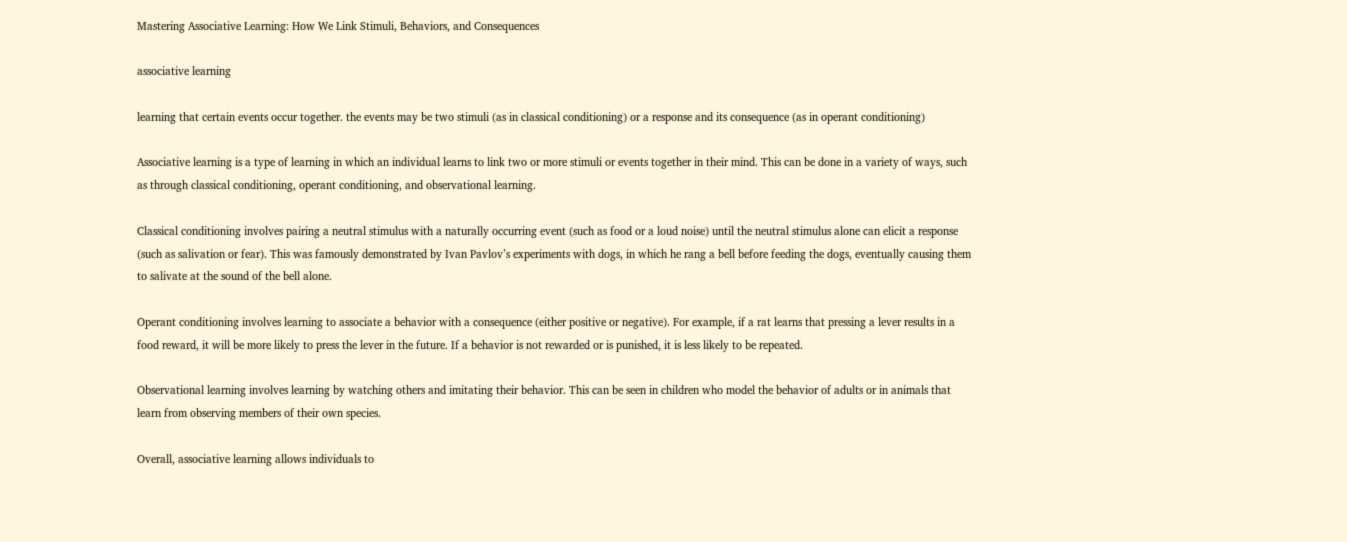Mastering Associative Learning: How We Link Stimuli, Behaviors, and Consequences

associative learning

learning that certain events occur together. the events may be two stimuli (as in classical conditioning) or a response and its consequence (as in operant conditioning)

Associative learning is a type of learning in which an individual learns to link two or more stimuli or events together in their mind. This can be done in a variety of ways, such as through classical conditioning, operant conditioning, and observational learning.

Classical conditioning involves pairing a neutral stimulus with a naturally occurring event (such as food or a loud noise) until the neutral stimulus alone can elicit a response (such as salivation or fear). This was famously demonstrated by Ivan Pavlov’s experiments with dogs, in which he rang a bell before feeding the dogs, eventually causing them to salivate at the sound of the bell alone.

Operant conditioning involves learning to associate a behavior with a consequence (either positive or negative). For example, if a rat learns that pressing a lever results in a food reward, it will be more likely to press the lever in the future. If a behavior is not rewarded or is punished, it is less likely to be repeated.

Observational learning involves learning by watching others and imitating their behavior. This can be seen in children who model the behavior of adults or in animals that learn from observing members of their own species.

Overall, associative learning allows individuals to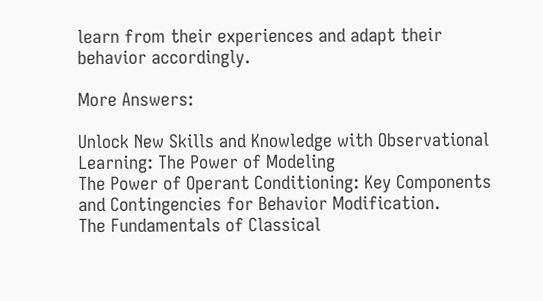learn from their experiences and adapt their behavior accordingly.

More Answers:

Unlock New Skills and Knowledge with Observational Learning: The Power of Modeling
The Power of Operant Conditioning: Key Components and Contingencies for Behavior Modification.
The Fundamentals of Classical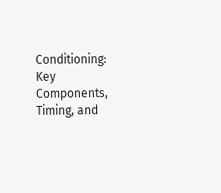Conditioning: Key Components, Timing, and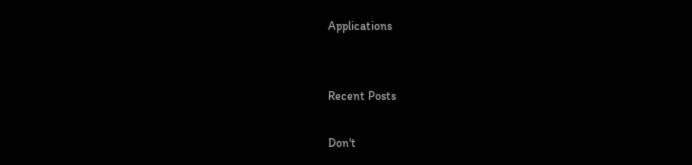Applications


Recent Posts

Don't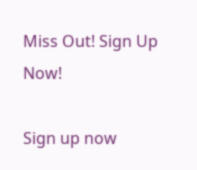Miss Out! Sign Up Now!

Sign up now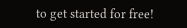to get started for free!